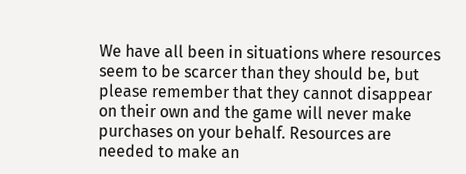We have all been in situations where resources seem to be scarcer than they should be, but please remember that they cannot disappear on their own and the game will never make purchases on your behalf. Resources are needed to make an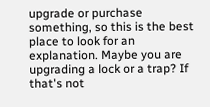upgrade or purchase something, so this is the best place to look for an explanation. Maybe you are upgrading a lock or a trap? If that's not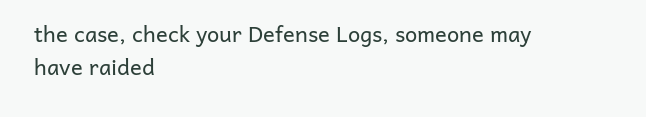the case, check your Defense Logs, someone may have raided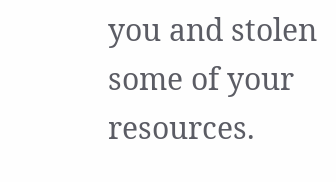you and stolen some of your resources.